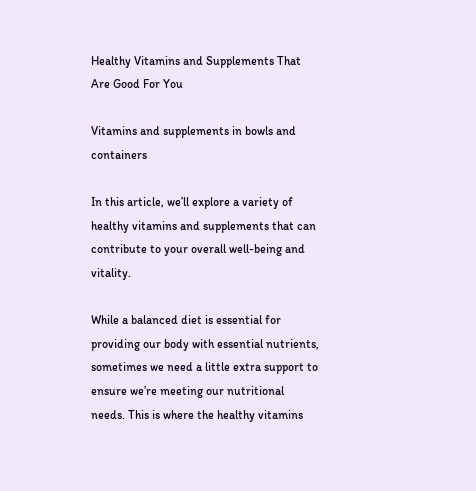Healthy Vitamins and Supplements That Are Good For You

Vitamins and supplements in bowls and containers

In this article, we’ll explore a variety of healthy vitamins and supplements that can contribute to your overall well-being and vitality.

While a balanced diet is essential for providing our body with essential nutrients, sometimes we need a little extra support to ensure we’re meeting our nutritional needs. This is where the healthy vitamins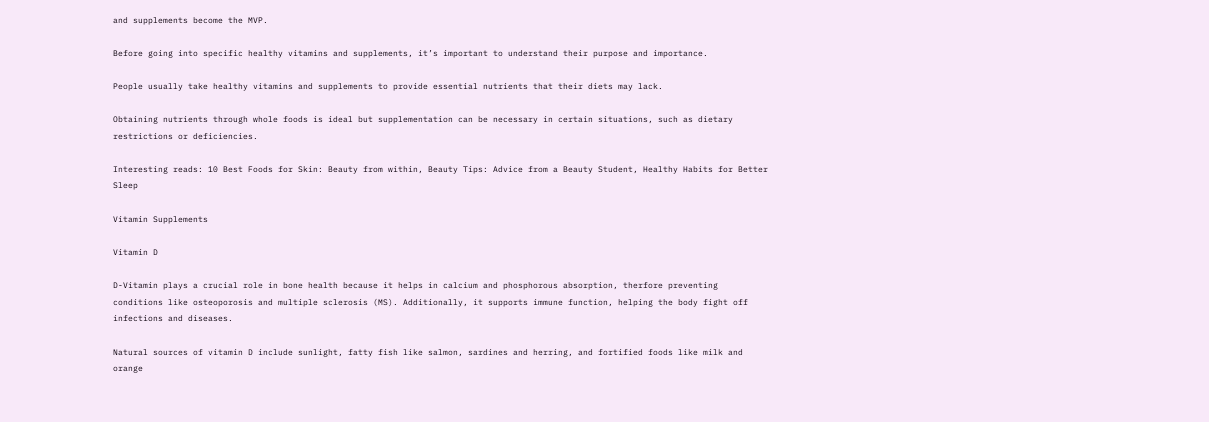and supplements become the MVP.

Before going into specific healthy vitamins and supplements, it’s important to understand their purpose and importance.

People usually take healthy vitamins and supplements to provide essential nutrients that their diets may lack.

Obtaining nutrients through whole foods is ideal but supplementation can be necessary in certain situations, such as dietary restrictions or deficiencies.

Interesting reads: 10 Best Foods for Skin: Beauty from within, Beauty Tips: Advice from a Beauty Student, Healthy Habits for Better Sleep

Vitamin Supplements

Vitamin D

D-Vitamin plays a crucial role in bone health because it helps in calcium and phosphorous absorption, therfore preventing conditions like osteoporosis and multiple sclerosis (MS). Additionally, it supports immune function, helping the body fight off infections and diseases.

Natural sources of vitamin D include sunlight, fatty fish like salmon, sardines and herring, and fortified foods like milk and orange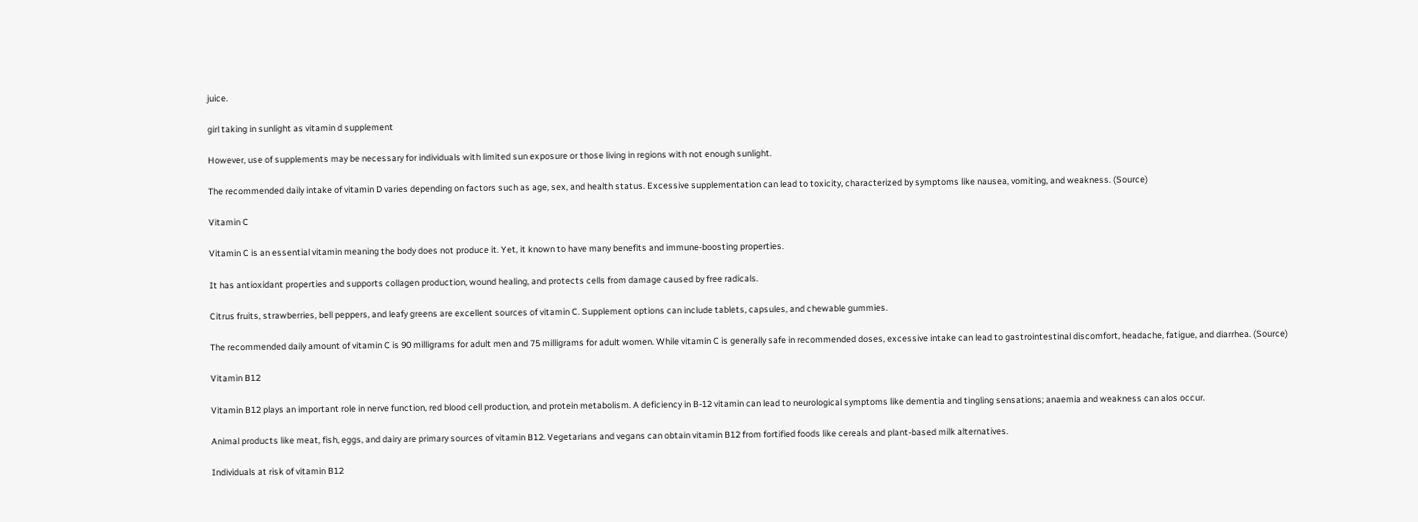juice.

girl taking in sunlight as vitamin d supplement

However, use of supplements may be necessary for individuals with limited sun exposure or those living in regions with not enough sunlight.

The recommended daily intake of vitamin D varies depending on factors such as age, sex, and health status. Excessive supplementation can lead to toxicity, characterized by symptoms like nausea, vomiting, and weakness. (Source)

Vitamin C

Vitamin C is an essential vitamin meaning the body does not produce it. Yet, it known to have many benefits and immune-boosting properties.

It has antioxidant properties and supports collagen production, wound healing, and protects cells from damage caused by free radicals.

Citrus fruits, strawberries, bell peppers, and leafy greens are excellent sources of vitamin C. Supplement options can include tablets, capsules, and chewable gummies.

The recommended daily amount of vitamin C is 90 milligrams for adult men and 75 milligrams for adult women. While vitamin C is generally safe in recommended doses, excessive intake can lead to gastrointestinal discomfort, headache, fatigue, and diarrhea. (Source)

Vitamin B12

Vitamin B12 plays an important role in nerve function, red blood cell production, and protein metabolism. A deficiency in B-12 vitamin can lead to neurological symptoms like dementia and tingling sensations; anaemia and weakness can alos occur.

Animal products like meat, fish, eggs, and dairy are primary sources of vitamin B12. Vegetarians and vegans can obtain vitamin B12 from fortified foods like cereals and plant-based milk alternatives.

Individuals at risk of vitamin B12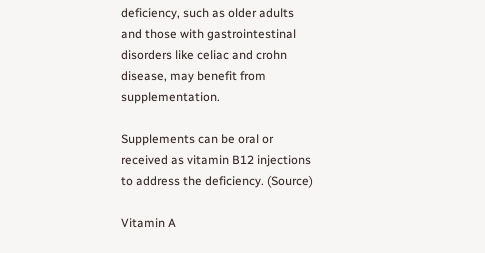deficiency, such as older adults and those with gastrointestinal disorders like celiac and crohn disease, may benefit from supplementation.

Supplements can be oral or received as vitamin B12 injections to address the deficiency. (Source)

Vitamin A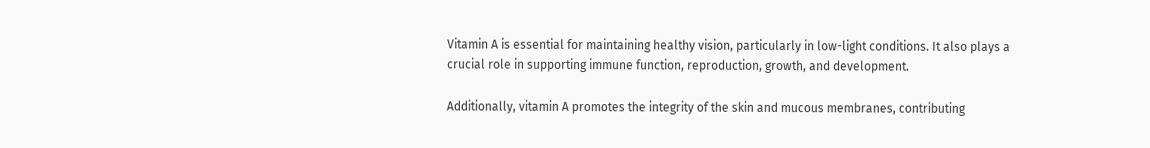Vitamin A is essential for maintaining healthy vision, particularly in low-light conditions. It also plays a crucial role in supporting immune function, reproduction, growth, and development.

Additionally, vitamin A promotes the integrity of the skin and mucous membranes, contributing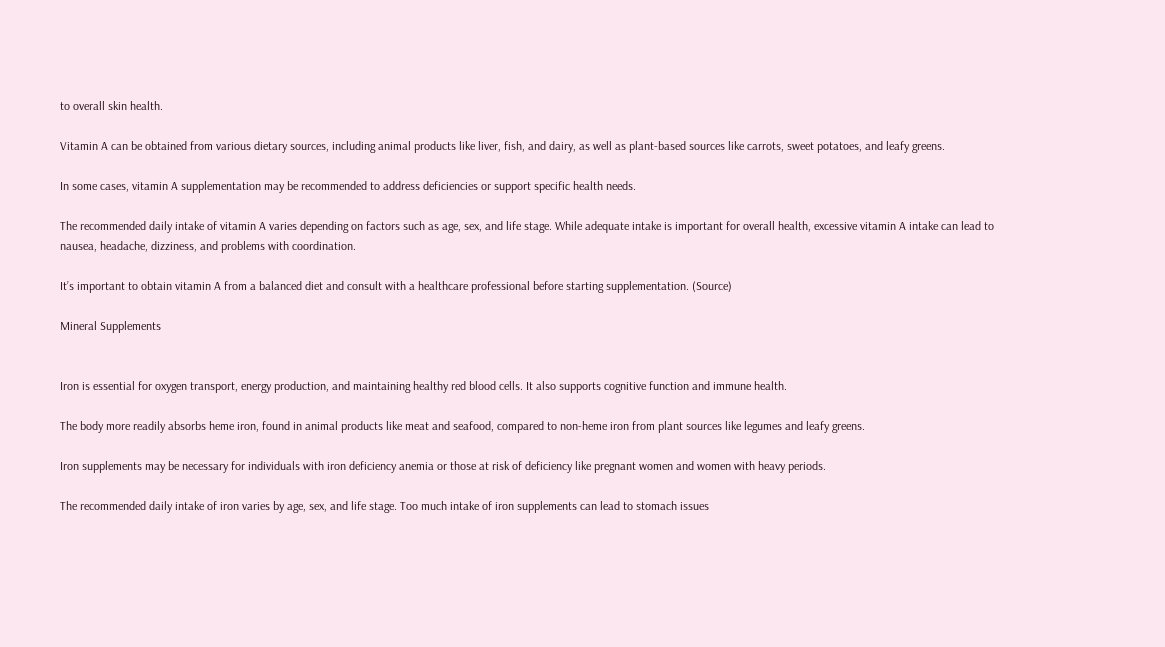to overall skin health.

Vitamin A can be obtained from various dietary sources, including animal products like liver, fish, and dairy, as well as plant-based sources like carrots, sweet potatoes, and leafy greens.

In some cases, vitamin A supplementation may be recommended to address deficiencies or support specific health needs.

The recommended daily intake of vitamin A varies depending on factors such as age, sex, and life stage. While adequate intake is important for overall health, excessive vitamin A intake can lead to nausea, headache, dizziness, and problems with coordination.

It’s important to obtain vitamin A from a balanced diet and consult with a healthcare professional before starting supplementation. (Source)

Mineral Supplements


Iron is essential for oxygen transport, energy production, and maintaining healthy red blood cells. It also supports cognitive function and immune health.

The body more readily absorbs heme iron, found in animal products like meat and seafood, compared to non-heme iron from plant sources like legumes and leafy greens.

Iron supplements may be necessary for individuals with iron deficiency anemia or those at risk of deficiency like pregnant women and women with heavy periods.

The recommended daily intake of iron varies by age, sex, and life stage. Too much intake of iron supplements can lead to stomach issues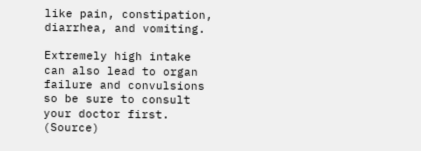like pain, constipation, diarrhea, and vomiting.

Extremely high intake can also lead to organ failure and convulsions so be sure to consult your doctor first. (Source)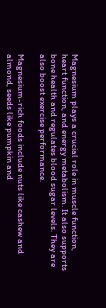Magnesium plays a crucial role in muscle function, heart function, and energy metabolism. It also supports bone health and regulates blood sugar levels. They are also boost exercise performance.

Magnesium-rich foods include nuts like cashew and almond, seeds like pumpkin and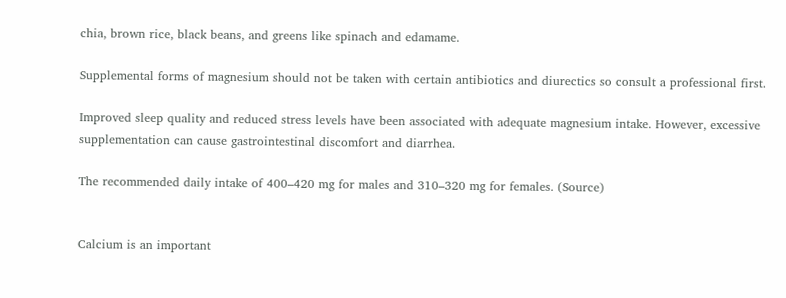chia, brown rice, black beans, and greens like spinach and edamame.

Supplemental forms of magnesium should not be taken with certain antibiotics and diurectics so consult a professional first.

Improved sleep quality and reduced stress levels have been associated with adequate magnesium intake. However, excessive supplementation can cause gastrointestinal discomfort and diarrhea.

The recommended daily intake of 400–420 mg for males and 310–320 mg for females. (Source)


Calcium is an important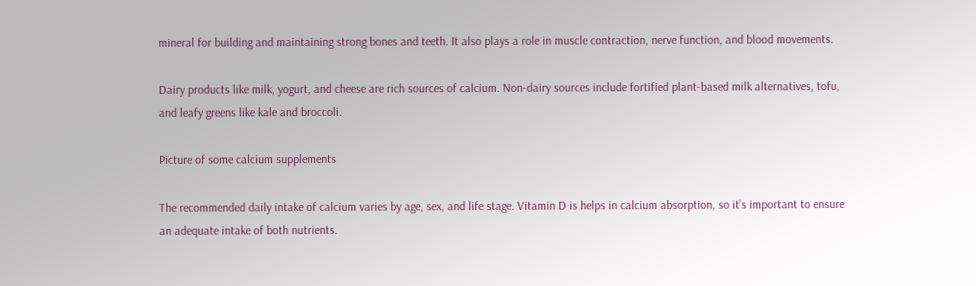mineral for building and maintaining strong bones and teeth. It also plays a role in muscle contraction, nerve function, and blood movements.

Dairy products like milk, yogurt, and cheese are rich sources of calcium. Non-dairy sources include fortified plant-based milk alternatives, tofu, and leafy greens like kale and broccoli.

Picture of some calcium supplements

The recommended daily intake of calcium varies by age, sex, and life stage. Vitamin D is helps in calcium absorption, so it’s important to ensure an adequate intake of both nutrients.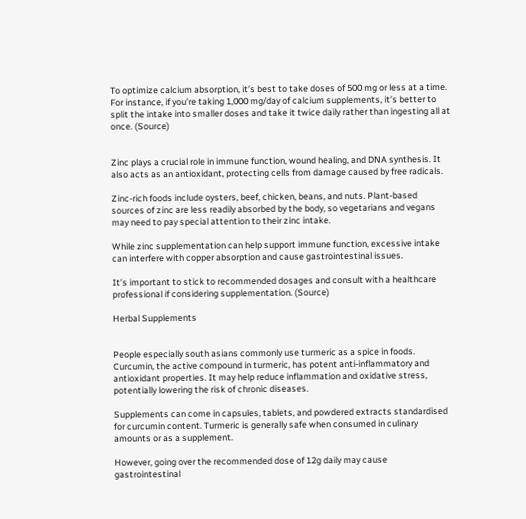To optimize calcium absorption, it’s best to take doses of 500 mg or less at a time. For instance, if you’re taking 1,000 mg/day of calcium supplements, it’s better to split the intake into smaller doses and take it twice daily rather than ingesting all at once. (Source)


Zinc plays a crucial role in immune function, wound healing, and DNA synthesis. It also acts as an antioxidant, protecting cells from damage caused by free radicals.

Zinc-rich foods include oysters, beef, chicken, beans, and nuts. Plant-based sources of zinc are less readily absorbed by the body, so vegetarians and vegans may need to pay special attention to their zinc intake.

While zinc supplementation can help support immune function, excessive intake can interfere with copper absorption and cause gastrointestinal issues.

It’s important to stick to recommended dosages and consult with a healthcare professional if considering supplementation. (Source)

Herbal Supplements


People especially south asians commonly use turmeric as a spice in foods. Curcumin, the active compound in turmeric, has potent anti-inflammatory and antioxidant properties. It may help reduce inflammation and oxidative stress, potentially lowering the risk of chronic diseases.

Supplements can come in capsules, tablets, and powdered extracts standardised for curcumin content. Turmeric is generally safe when consumed in culinary amounts or as a supplement.

However, going over the recommended dose of 12g daily may cause gastrointestinal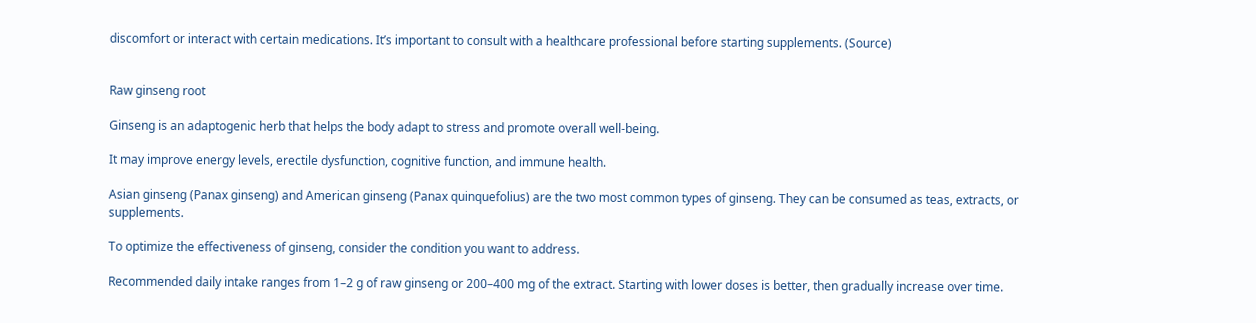discomfort or interact with certain medications. It’s important to consult with a healthcare professional before starting supplements. (Source)


Raw ginseng root

Ginseng is an adaptogenic herb that helps the body adapt to stress and promote overall well-being.

It may improve energy levels, erectile dysfunction, cognitive function, and immune health.

Asian ginseng (Panax ginseng) and American ginseng (Panax quinquefolius) are the two most common types of ginseng. They can be consumed as teas, extracts, or supplements.

To optimize the effectiveness of ginseng, consider the condition you want to address.

Recommended daily intake ranges from 1–2 g of raw ginseng or 200–400 mg of the extract. Starting with lower doses is better, then gradually increase over time.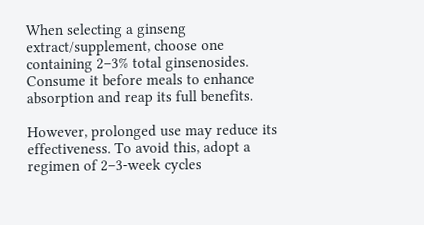When selecting a ginseng extract/supplement, choose one containing 2–3% total ginsenosides. Consume it before meals to enhance absorption and reap its full benefits.

However, prolonged use may reduce its effectiveness. To avoid this, adopt a regimen of 2–3-week cycles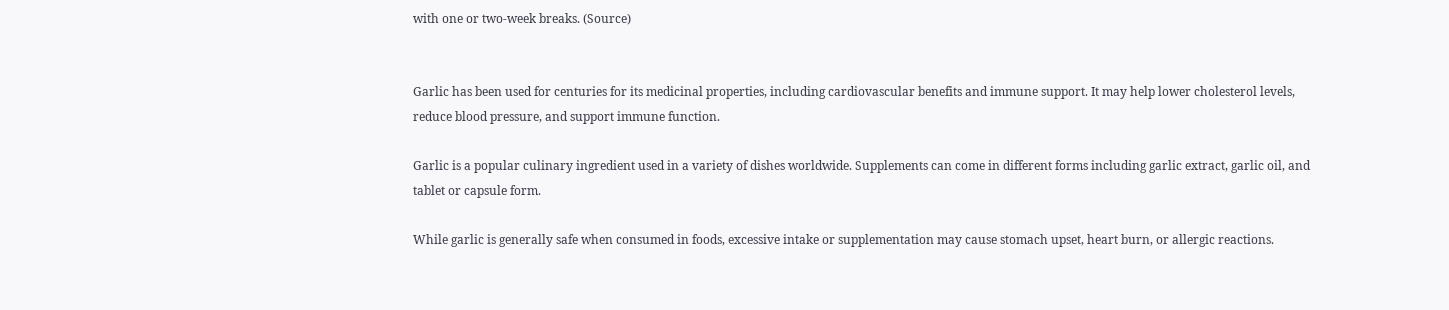with one or two-week breaks. (Source)


Garlic has been used for centuries for its medicinal properties, including cardiovascular benefits and immune support. It may help lower cholesterol levels, reduce blood pressure, and support immune function.

Garlic is a popular culinary ingredient used in a variety of dishes worldwide. Supplements can come in different forms including garlic extract, garlic oil, and tablet or capsule form.

While garlic is generally safe when consumed in foods, excessive intake or supplementation may cause stomach upset, heart burn, or allergic reactions.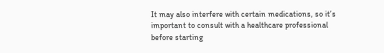It may also interfere with certain medications, so it’s important to consult with a healthcare professional before starting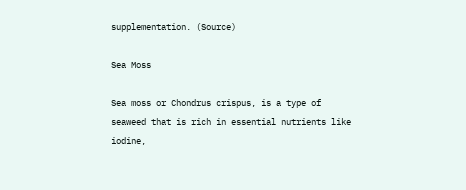supplementation. (Source)

Sea Moss

Sea moss or Chondrus crispus, is a type of seaweed that is rich in essential nutrients like iodine,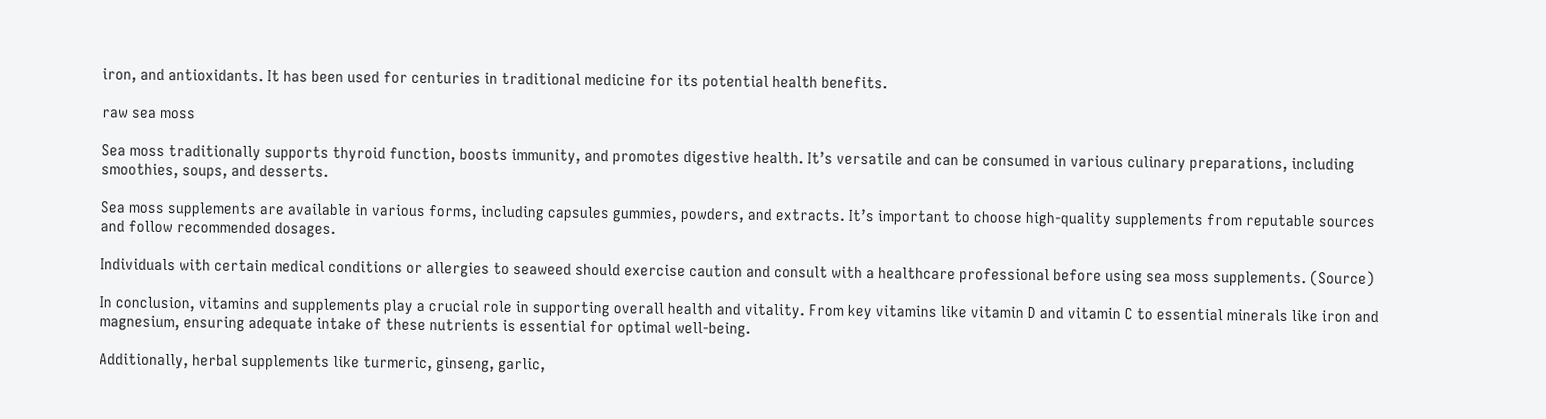iron, and antioxidants. It has been used for centuries in traditional medicine for its potential health benefits.

raw sea moss

Sea moss traditionally supports thyroid function, boosts immunity, and promotes digestive health. It’s versatile and can be consumed in various culinary preparations, including smoothies, soups, and desserts.

Sea moss supplements are available in various forms, including capsules gummies, powders, and extracts. It’s important to choose high-quality supplements from reputable sources and follow recommended dosages.

Individuals with certain medical conditions or allergies to seaweed should exercise caution and consult with a healthcare professional before using sea moss supplements. (Source)

In conclusion, vitamins and supplements play a crucial role in supporting overall health and vitality. From key vitamins like vitamin D and vitamin C to essential minerals like iron and magnesium, ensuring adequate intake of these nutrients is essential for optimal well-being.

Additionally, herbal supplements like turmeric, ginseng, garlic,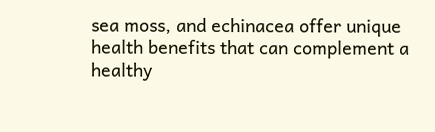sea moss, and echinacea offer unique health benefits that can complement a healthy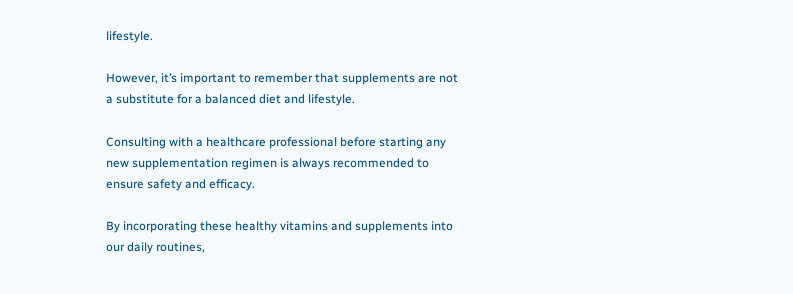lifestyle.

However, it’s important to remember that supplements are not a substitute for a balanced diet and lifestyle.

Consulting with a healthcare professional before starting any new supplementation regimen is always recommended to ensure safety and efficacy.

By incorporating these healthy vitamins and supplements into our daily routines,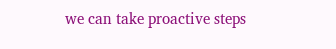we can take proactive steps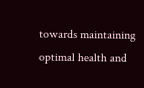towards maintaining optimal health and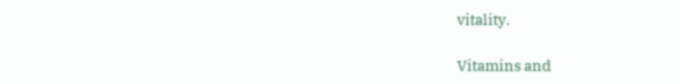vitality.

Vitamins and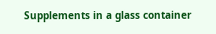Supplements in a glass container